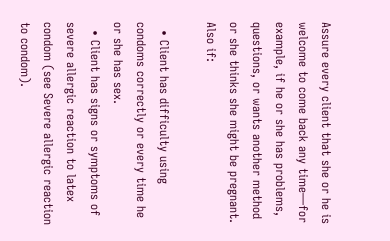Assure every client that she or he is welcome to come back any time—for example, if he or she has problems, questions, or wants another method or she thinks she might be pregnant. Also if:

  • Client has difficulty using condoms correctly or every time he or she has sex.
  • Client has signs or symptoms of severe allergic reaction to latex condom (see Severe allergic reaction to condom).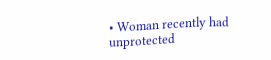• Woman recently had unprotected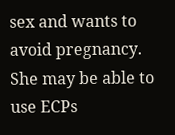sex and wants to avoid pregnancy. She may be able to use ECPs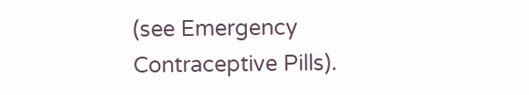(see Emergency Contraceptive Pills).